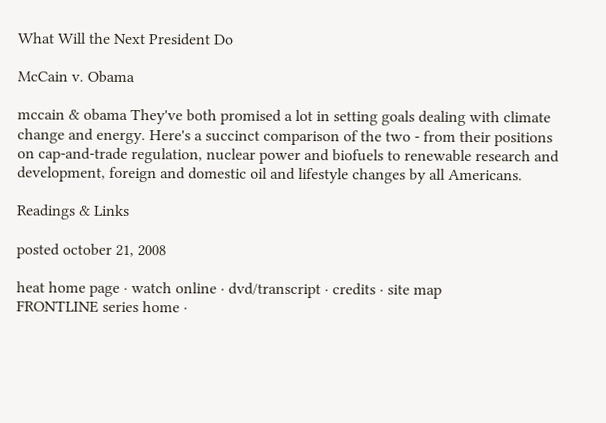What Will the Next President Do

McCain v. Obama

mccain & obama They've both promised a lot in setting goals dealing with climate change and energy. Here's a succinct comparison of the two - from their positions on cap-and-trade regulation, nuclear power and biofuels to renewable research and development, foreign and domestic oil and lifestyle changes by all Americans.

Readings & Links

posted october 21, 2008

heat home page · watch online · dvd/transcript · credits · site map
FRONTLINE series home ·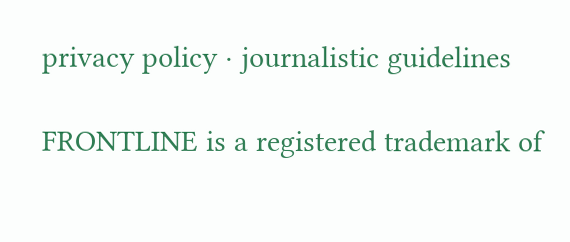privacy policy · journalistic guidelines

FRONTLINE is a registered trademark of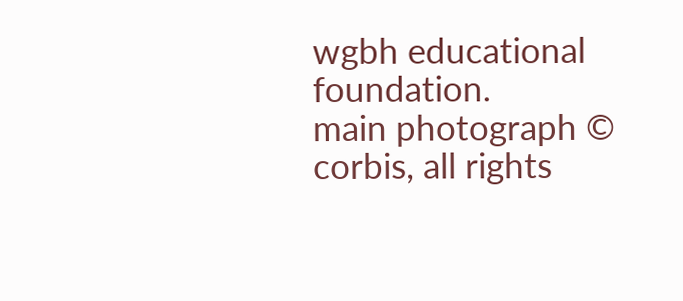wgbh educational foundation.
main photograph © corbis, all rights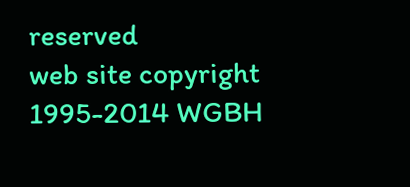reserved
web site copyright 1995-2014 WGBH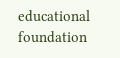educational foundation